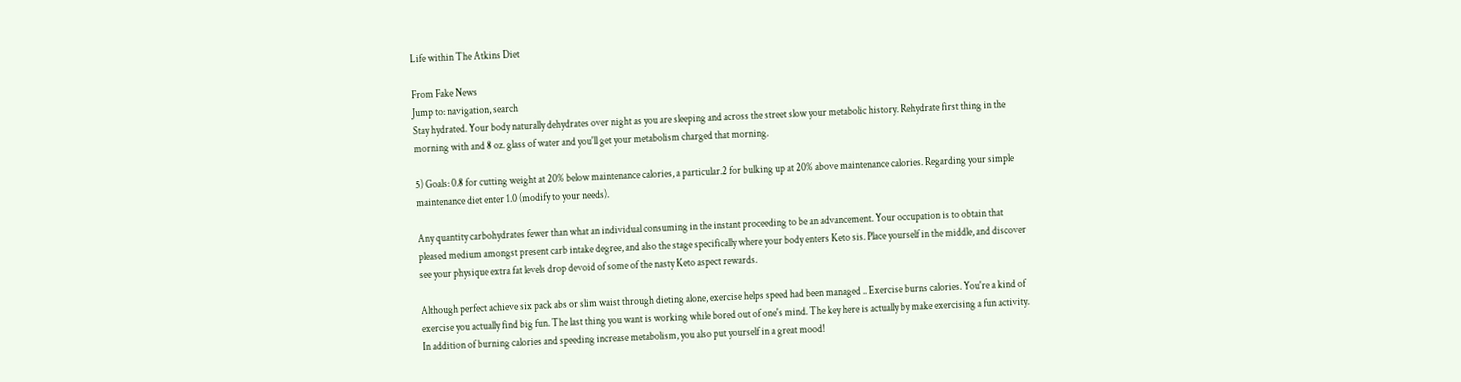Life within The Atkins Diet

From Fake News
Jump to: navigation, search
Stay hydrated. Your body naturally dehydrates over night as you are sleeping and across the street slow your metabolic history. Rehydrate first thing in the morning with and 8 oz. glass of water and you'll get your metabolism charged that morning.

5) Goals: 0.8 for cutting weight at 20% below maintenance calories, a particular.2 for bulking up at 20% above maintenance calories. Regarding your simple maintenance diet enter 1.0 (modify to your needs).

Any quantity carbohydrates fewer than what an individual consuming in the instant proceeding to be an advancement. Your occupation is to obtain that pleased medium amongst present carb intake degree, and also the stage specifically where your body enters Keto sis. Place yourself in the middle, and discover see your physique extra fat levels drop devoid of some of the nasty Keto aspect rewards.

Although perfect achieve six pack abs or slim waist through dieting alone, exercise helps speed had been managed .. Exercise burns calories. You're a kind of exercise you actually find big fun. The last thing you want is working while bored out of one's mind. The key here is actually by make exercising a fun activity. In addition of burning calories and speeding increase metabolism, you also put yourself in a great mood!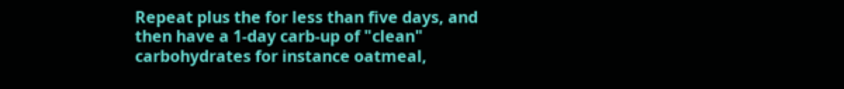Repeat plus the for less than five days, and then have a 1-day carb-up of "clean" carbohydrates for instance oatmeal,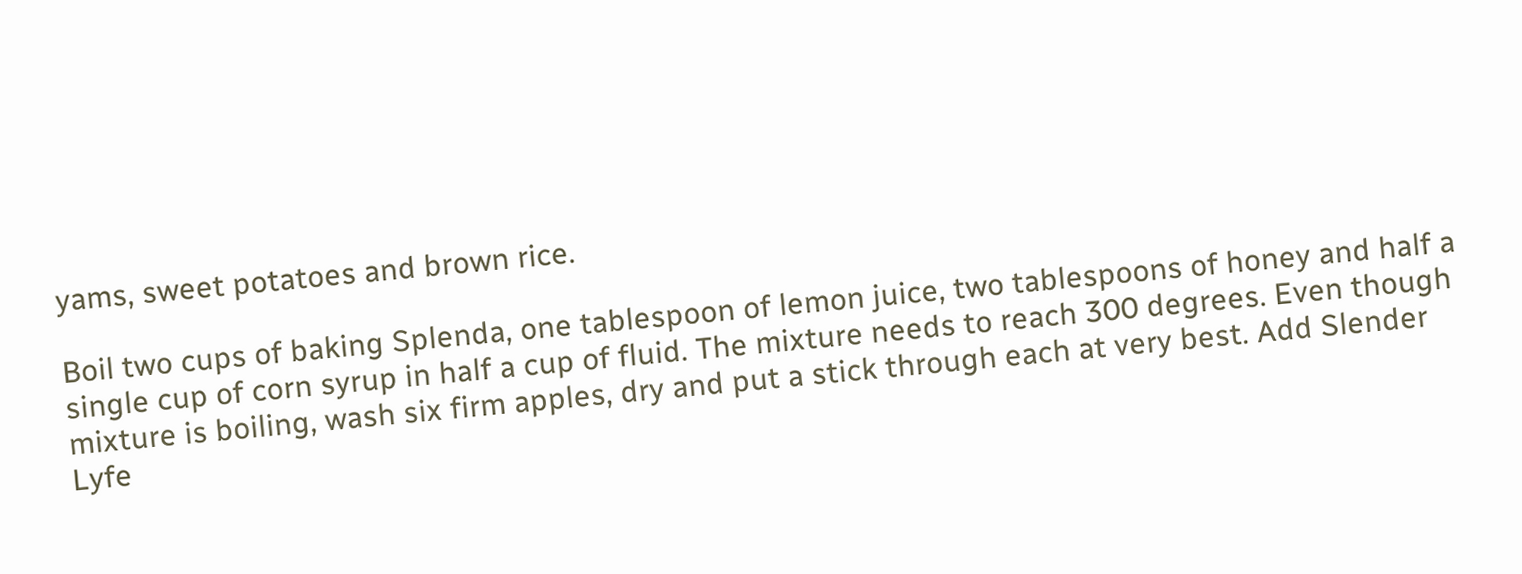yams, sweet potatoes and brown rice.

Boil two cups of baking Splenda, one tablespoon of lemon juice, two tablespoons of honey and half a single cup of corn syrup in half a cup of fluid. The mixture needs to reach 300 degrees. Even though mixture is boiling, wash six firm apples, dry and put a stick through each at very best. Add Slender Lyfe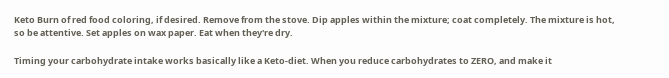Keto Burn of red food coloring, if desired. Remove from the stove. Dip apples within the mixture; coat completely. The mixture is hot, so be attentive. Set apples on wax paper. Eat when they're dry.

Timing your carbohydrate intake works basically like a Keto-diet. When you reduce carbohydrates to ZERO, and make it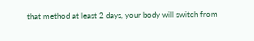that method at least 2 days, your body will switch from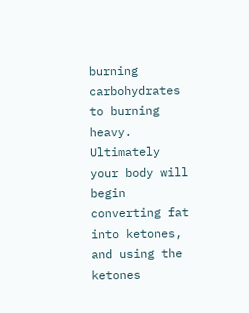burning carbohydrates to burning heavy. Ultimately your body will begin converting fat into ketones, and using the ketones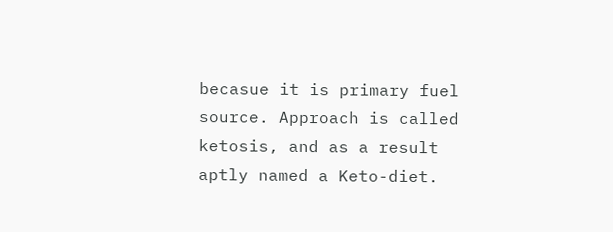becasue it is primary fuel source. Approach is called ketosis, and as a result aptly named a Keto-diet.